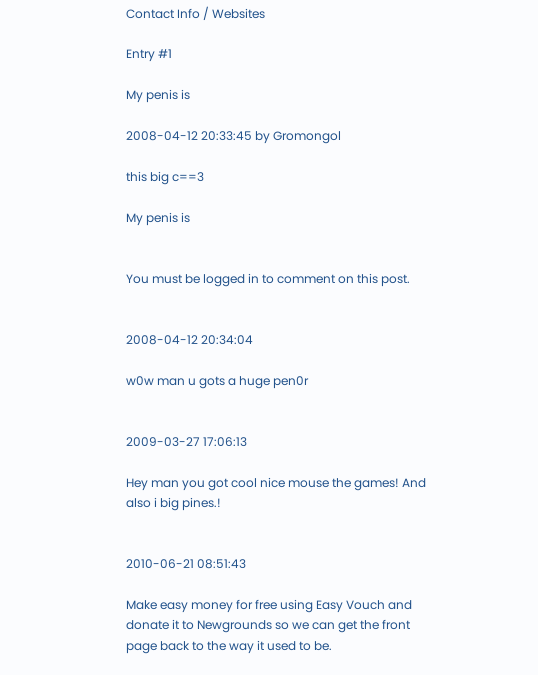Contact Info / Websites

Entry #1

My penis is

2008-04-12 20:33:45 by Gromongol

this big c==3

My penis is


You must be logged in to comment on this post.


2008-04-12 20:34:04

w0w man u gots a huge pen0r


2009-03-27 17:06:13

Hey man you got cool nice mouse the games! And also i big pines.!


2010-06-21 08:51:43

Make easy money for free using Easy Vouch and donate it to Newgrounds so we can get the front page back to the way it used to be.